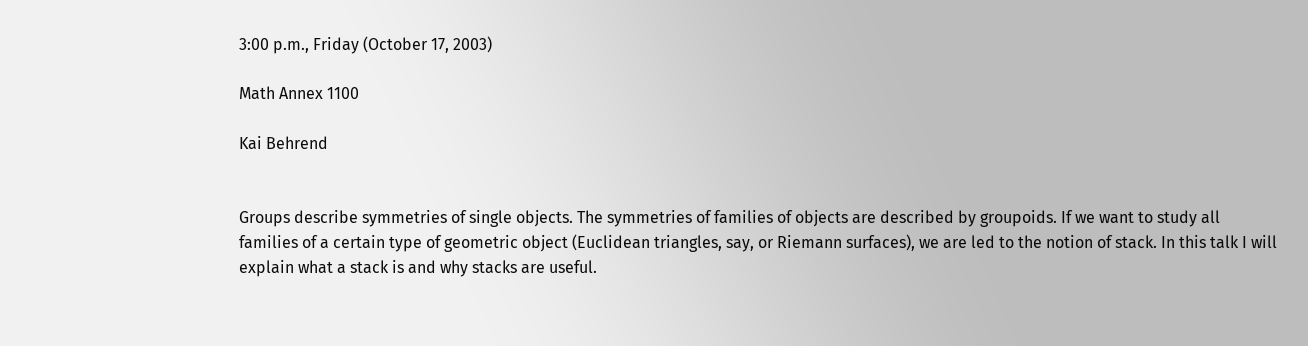3:00 p.m., Friday (October 17, 2003)

Math Annex 1100

Kai Behrend


Groups describe symmetries of single objects. The symmetries of families of objects are described by groupoids. If we want to study all families of a certain type of geometric object (Euclidean triangles, say, or Riemann surfaces), we are led to the notion of stack. In this talk I will explain what a stack is and why stacks are useful.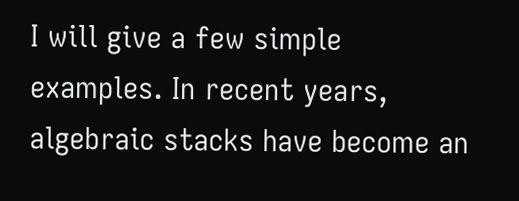I will give a few simple examples. In recent years, algebraic stacks have become an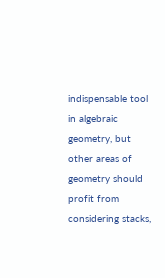indispensable tool in algebraic geometry, but other areas of geometry should profit from considering stacks,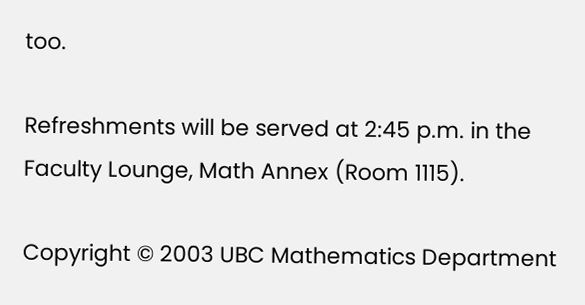too.

Refreshments will be served at 2:45 p.m. in the Faculty Lounge, Math Annex (Room 1115).

Copyright © 2003 UBC Mathematics Department